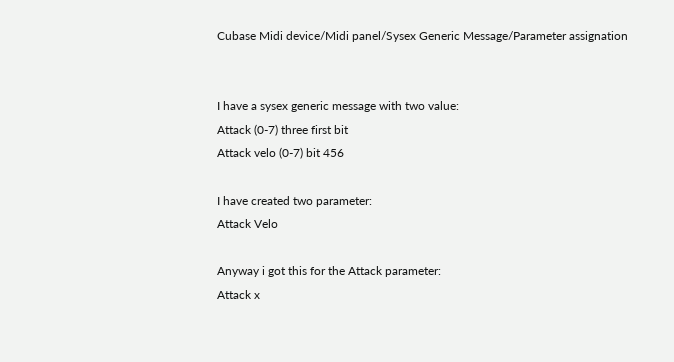Cubase Midi device/Midi panel/Sysex Generic Message/Parameter assignation


I have a sysex generic message with two value:
Attack (0-7) three first bit
Attack velo (0-7) bit 456

I have created two parameter:
Attack Velo

Anyway i got this for the Attack parameter:
Attack x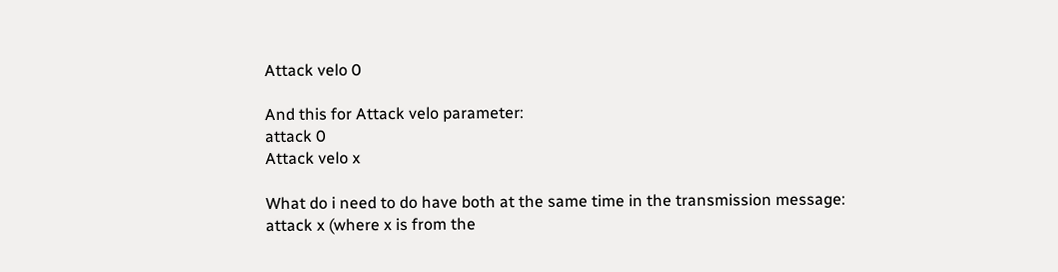Attack velo 0

And this for Attack velo parameter:
attack 0
Attack velo x

What do i need to do have both at the same time in the transmission message:
attack x (where x is from the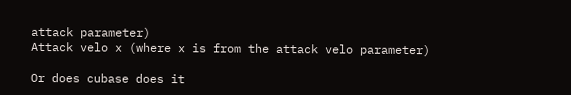attack parameter)
Attack velo x (where x is from the attack velo parameter)

Or does cubase does it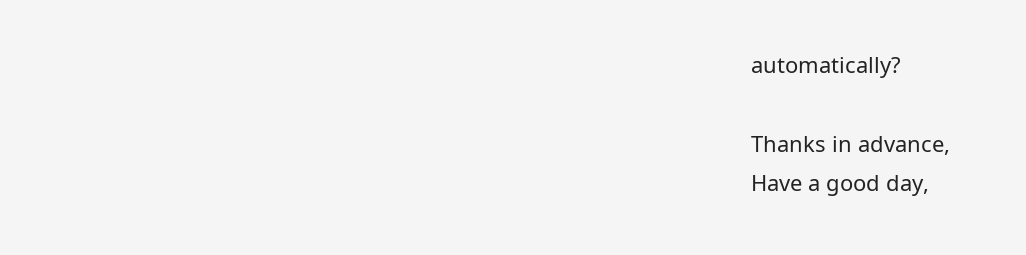automatically?

Thanks in advance,
Have a good day,